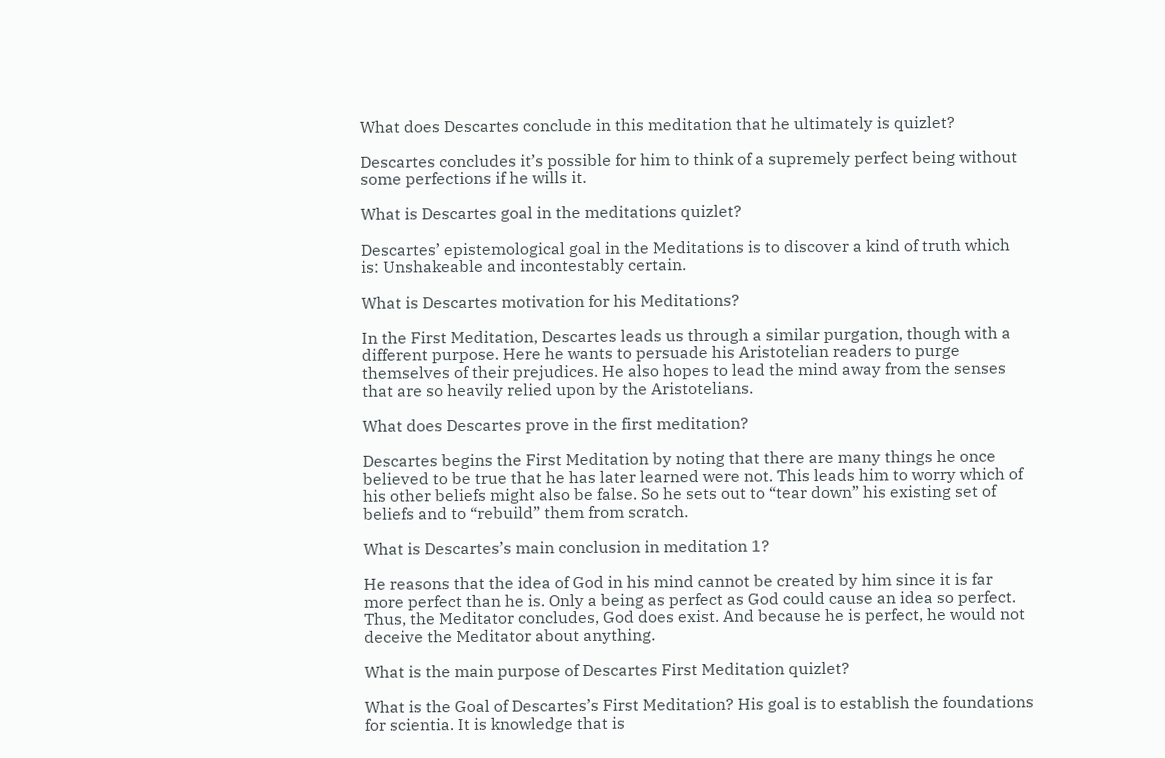What does Descartes conclude in this meditation that he ultimately is quizlet?

Descartes concludes it’s possible for him to think of a supremely perfect being without some perfections if he wills it.

What is Descartes goal in the meditations quizlet?

Descartes’ epistemological goal in the Meditations is to discover a kind of truth which is: Unshakeable and incontestably certain.

What is Descartes motivation for his Meditations?

In the First Meditation, Descartes leads us through a similar purgation, though with a different purpose. Here he wants to persuade his Aristotelian readers to purge themselves of their prejudices. He also hopes to lead the mind away from the senses that are so heavily relied upon by the Aristotelians.

What does Descartes prove in the first meditation?

Descartes begins the First Meditation by noting that there are many things he once believed to be true that he has later learned were not. This leads him to worry which of his other beliefs might also be false. So he sets out to “tear down” his existing set of beliefs and to “rebuild” them from scratch.

What is Descartes’s main conclusion in meditation 1?

He reasons that the idea of God in his mind cannot be created by him since it is far more perfect than he is. Only a being as perfect as God could cause an idea so perfect. Thus, the Meditator concludes, God does exist. And because he is perfect, he would not deceive the Meditator about anything.

What is the main purpose of Descartes First Meditation quizlet?

What is the Goal of Descartes’s First Meditation? His goal is to establish the foundations for scientia. It is knowledge that is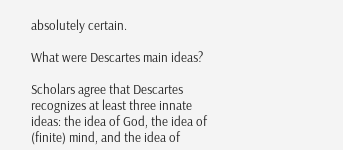absolutely certain.

What were Descartes main ideas?

Scholars agree that Descartes recognizes at least three innate ideas: the idea of God, the idea of (finite) mind, and the idea of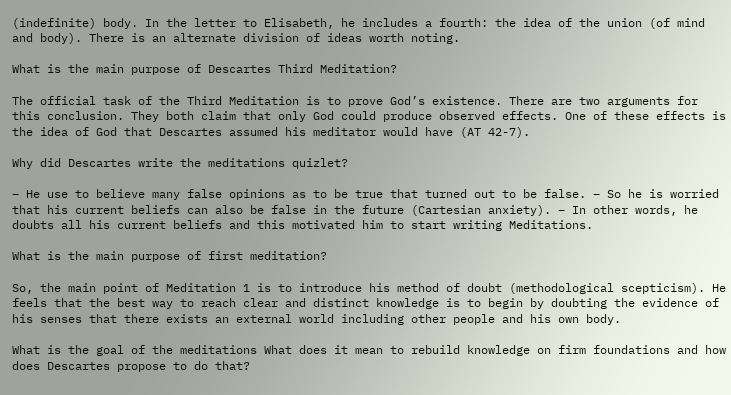(indefinite) body. In the letter to Elisabeth, he includes a fourth: the idea of the union (of mind and body). There is an alternate division of ideas worth noting.

What is the main purpose of Descartes Third Meditation?

The official task of the Third Meditation is to prove God’s existence. There are two arguments for this conclusion. They both claim that only God could produce observed effects. One of these effects is the idea of God that Descartes assumed his meditator would have (AT 42-7).

Why did Descartes write the meditations quizlet?

– He use to believe many false opinions as to be true that turned out to be false. – So he is worried that his current beliefs can also be false in the future (Cartesian anxiety). – In other words, he doubts all his current beliefs and this motivated him to start writing Meditations.

What is the main purpose of first meditation?

So, the main point of Meditation 1 is to introduce his method of doubt (methodological scepticism). He feels that the best way to reach clear and distinct knowledge is to begin by doubting the evidence of his senses that there exists an external world including other people and his own body.

What is the goal of the meditations What does it mean to rebuild knowledge on firm foundations and how does Descartes propose to do that?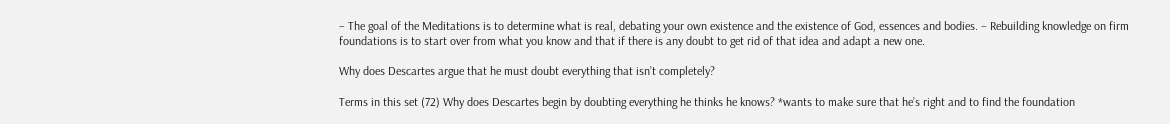– The goal of the Meditations is to determine what is real, debating your own existence and the existence of God, essences and bodies. – Rebuilding knowledge on firm foundations is to start over from what you know and that if there is any doubt to get rid of that idea and adapt a new one.

Why does Descartes argue that he must doubt everything that isn’t completely?

Terms in this set (72) Why does Descartes begin by doubting everything he thinks he knows? *wants to make sure that he’s right and to find the foundation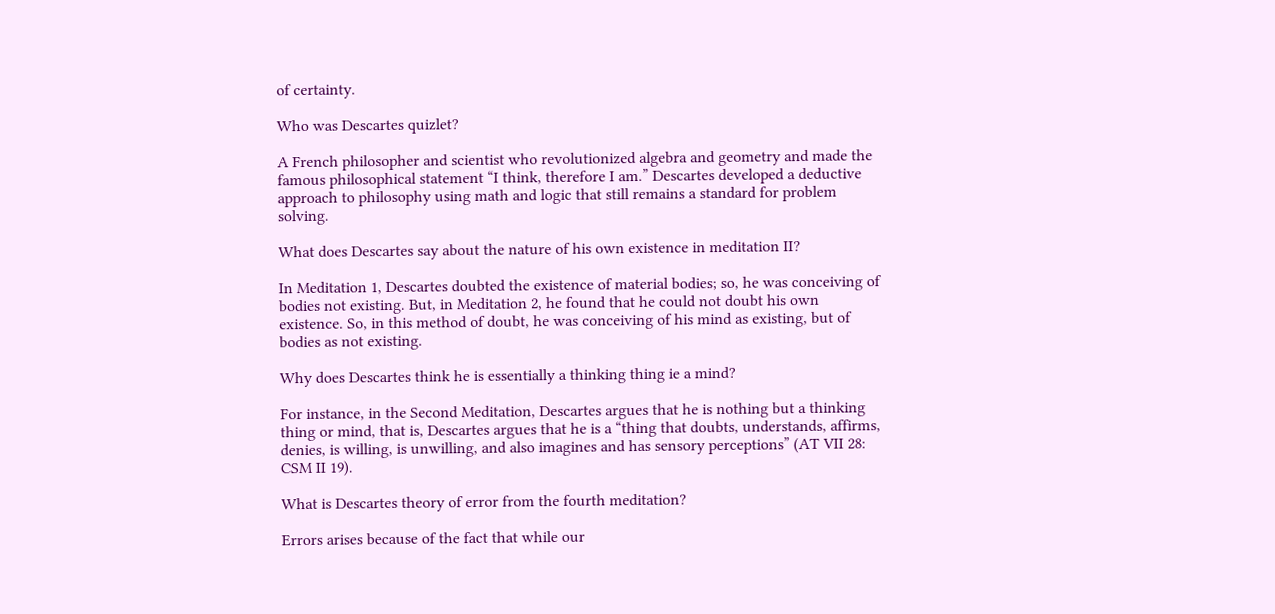of certainty.

Who was Descartes quizlet?

A French philosopher and scientist who revolutionized algebra and geometry and made the famous philosophical statement “I think, therefore I am.” Descartes developed a deductive approach to philosophy using math and logic that still remains a standard for problem solving.

What does Descartes say about the nature of his own existence in meditation II?

In Meditation 1, Descartes doubted the existence of material bodies; so, he was conceiving of bodies not existing. But, in Meditation 2, he found that he could not doubt his own existence. So, in this method of doubt, he was conceiving of his mind as existing, but of bodies as not existing.

Why does Descartes think he is essentially a thinking thing ie a mind?

For instance, in the Second Meditation, Descartes argues that he is nothing but a thinking thing or mind, that is, Descartes argues that he is a “thing that doubts, understands, affirms, denies, is willing, is unwilling, and also imagines and has sensory perceptions” (AT VII 28: CSM II 19).

What is Descartes theory of error from the fourth meditation?

Errors arises because of the fact that while our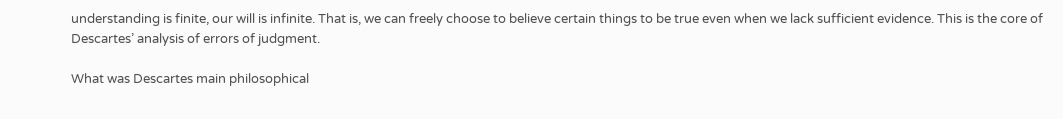understanding is finite, our will is infinite. That is, we can freely choose to believe certain things to be true even when we lack sufficient evidence. This is the core of Descartes’ analysis of errors of judgment.

What was Descartes main philosophical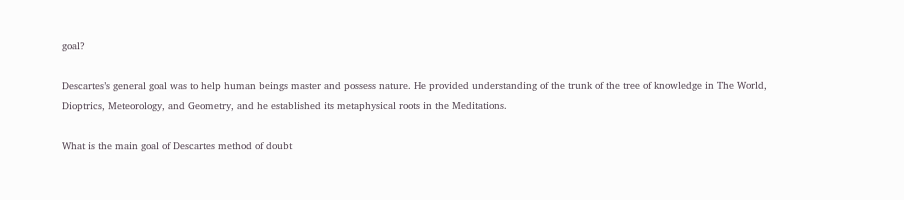goal?

Descartes’s general goal was to help human beings master and possess nature. He provided understanding of the trunk of the tree of knowledge in The World, Dioptrics, Meteorology, and Geometry, and he established its metaphysical roots in the Meditations.

What is the main goal of Descartes method of doubt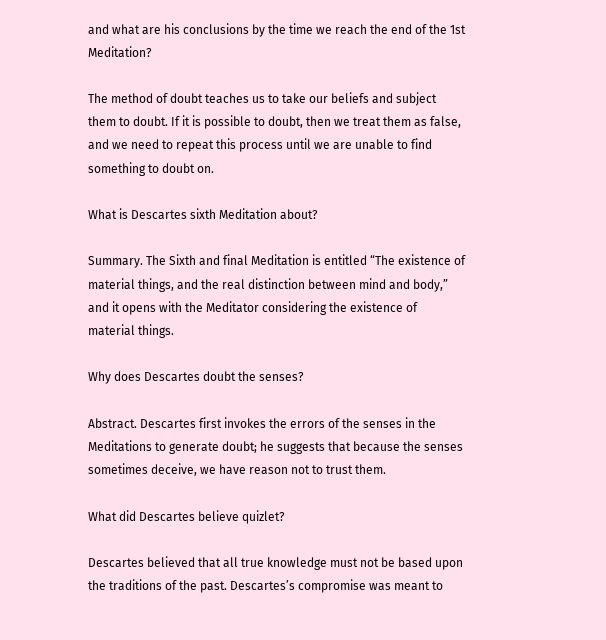and what are his conclusions by the time we reach the end of the 1st Meditation?

The method of doubt teaches us to take our beliefs and subject them to doubt. If it is possible to doubt, then we treat them as false, and we need to repeat this process until we are unable to find something to doubt on.

What is Descartes sixth Meditation about?

Summary. The Sixth and final Meditation is entitled “The existence of material things, and the real distinction between mind and body,” and it opens with the Meditator considering the existence of material things.

Why does Descartes doubt the senses?

Abstract. Descartes first invokes the errors of the senses in the Meditations to generate doubt; he suggests that because the senses sometimes deceive, we have reason not to trust them.

What did Descartes believe quizlet?

Descartes believed that all true knowledge must not be based upon the traditions of the past. Descartes’s compromise was meant to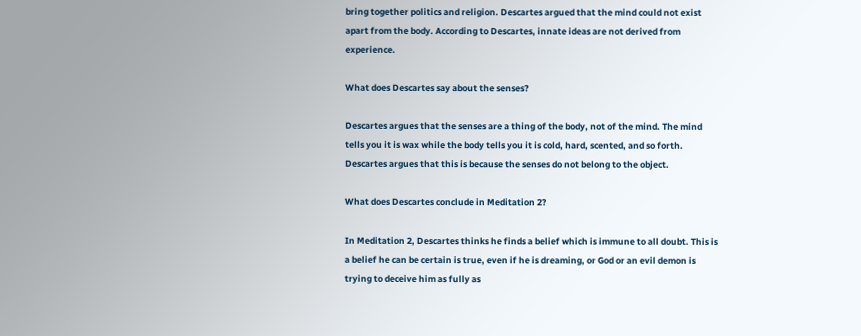bring together politics and religion. Descartes argued that the mind could not exist apart from the body. According to Descartes, innate ideas are not derived from experience.

What does Descartes say about the senses?

Descartes argues that the senses are a thing of the body, not of the mind. The mind tells you it is wax while the body tells you it is cold, hard, scented, and so forth. Descartes argues that this is because the senses do not belong to the object.

What does Descartes conclude in Meditation 2?

In Meditation 2, Descartes thinks he finds a belief which is immune to all doubt. This is a belief he can be certain is true, even if he is dreaming, or God or an evil demon is trying to deceive him as fully as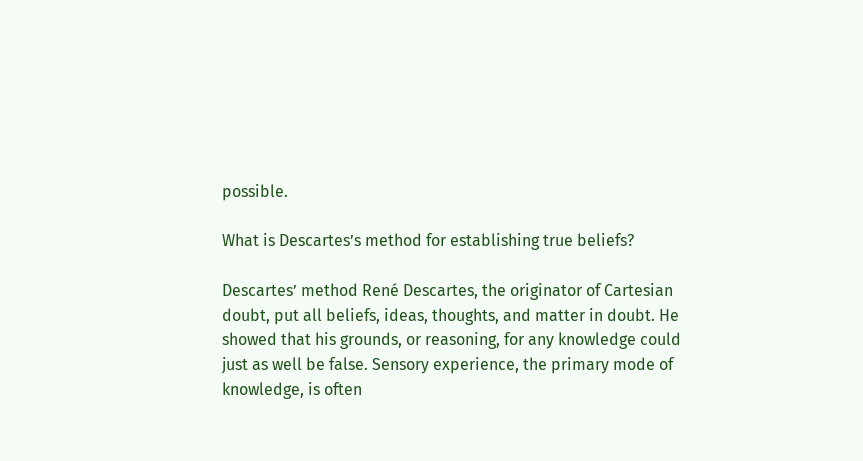possible.

What is Descartes’s method for establishing true beliefs?

Descartes’ method René Descartes, the originator of Cartesian doubt, put all beliefs, ideas, thoughts, and matter in doubt. He showed that his grounds, or reasoning, for any knowledge could just as well be false. Sensory experience, the primary mode of knowledge, is often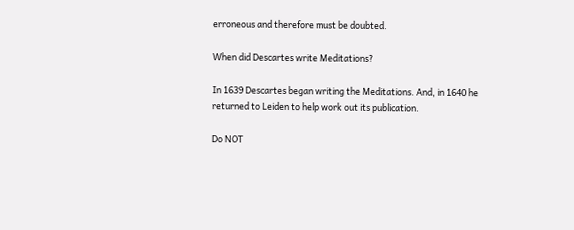erroneous and therefore must be doubted.

When did Descartes write Meditations?

In 1639 Descartes began writing the Meditations. And, in 1640 he returned to Leiden to help work out its publication.

Do NOT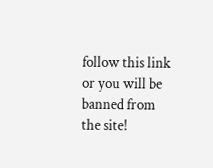follow this link or you will be banned from the site!